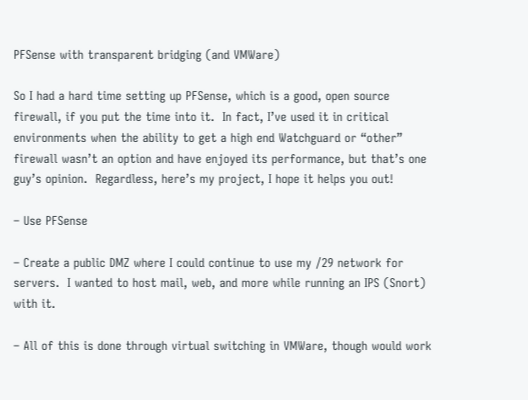PFSense with transparent bridging (and VMWare)

So I had a hard time setting up PFSense, which is a good, open source firewall, if you put the time into it.  In fact, I’ve used it in critical environments when the ability to get a high end Watchguard or “other” firewall wasn’t an option and have enjoyed its performance, but that’s one guy’s opinion.  Regardless, here’s my project, I hope it helps you out!

– Use PFSense

– Create a public DMZ where I could continue to use my /29 network for servers.  I wanted to host mail, web, and more while running an IPS (Snort) with it.

– All of this is done through virtual switching in VMWare, though would work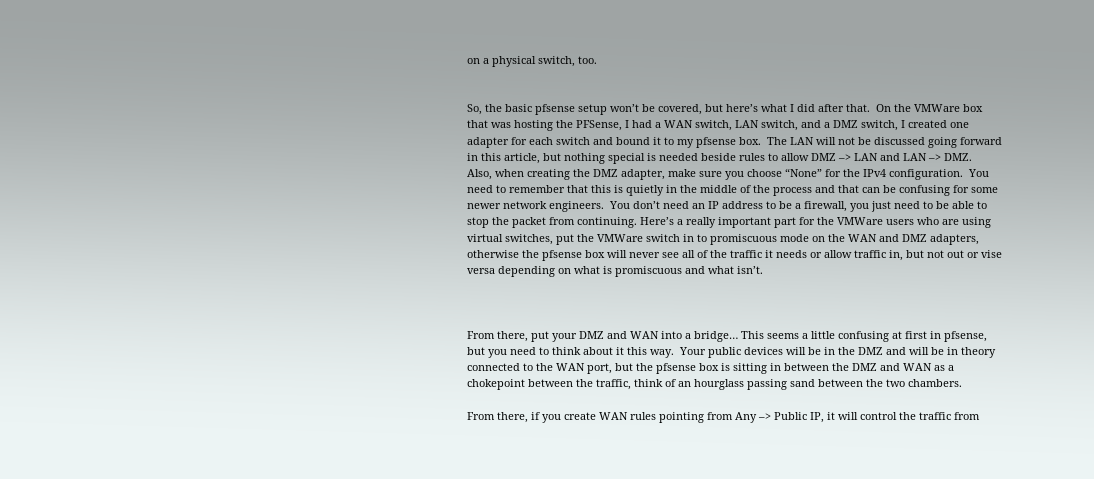on a physical switch, too.


So, the basic pfsense setup won’t be covered, but here’s what I did after that.  On the VMWare box that was hosting the PFSense, I had a WAN switch, LAN switch, and a DMZ switch, I created one adapter for each switch and bound it to my pfsense box.  The LAN will not be discussed going forward in this article, but nothing special is needed beside rules to allow DMZ –> LAN and LAN –> DMZ.   Also, when creating the DMZ adapter, make sure you choose “None” for the IPv4 configuration.  You need to remember that this is quietly in the middle of the process and that can be confusing for some newer network engineers.  You don’t need an IP address to be a firewall, you just need to be able to stop the packet from continuing. Here’s a really important part for the VMWare users who are using virtual switches, put the VMWare switch in to promiscuous mode on the WAN and DMZ adapters, otherwise the pfsense box will never see all of the traffic it needs or allow traffic in, but not out or vise versa depending on what is promiscuous and what isn’t.



From there, put your DMZ and WAN into a bridge… This seems a little confusing at first in pfsense, but you need to think about it this way.  Your public devices will be in the DMZ and will be in theory connected to the WAN port, but the pfsense box is sitting in between the DMZ and WAN as a chokepoint between the traffic, think of an hourglass passing sand between the two chambers.

From there, if you create WAN rules pointing from Any –> Public IP, it will control the traffic from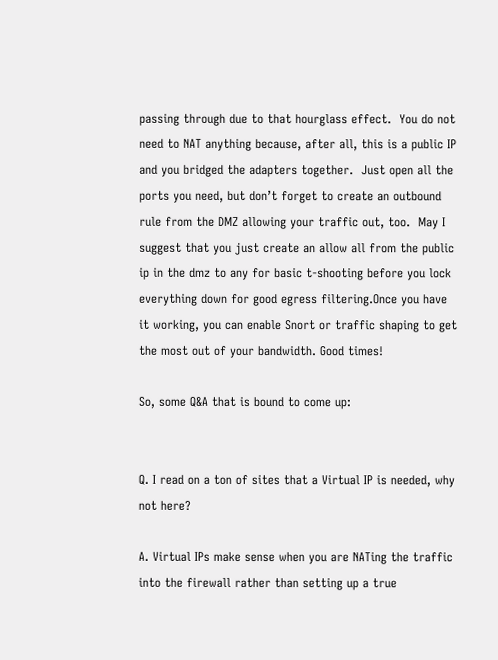passing through due to that hourglass effect.  You do not need to NAT anything because, after all, this is a public IP and you bridged the adapters together.  Just open all the ports you need, but don’t forget to create an outbound rule from the DMZ allowing your traffic out, too.  May I suggest that you just create an allow all from the public ip in the dmz to any for basic t-shooting before you lock everything down for good egress filtering.Once you have it working, you can enable Snort or traffic shaping to get the most out of your bandwidth. Good times!

So, some Q&A that is bound to come up:


Q. I read on a ton of sites that a Virtual IP is needed, why not here?

A. Virtual IPs make sense when you are NATing the traffic into the firewall rather than setting up a true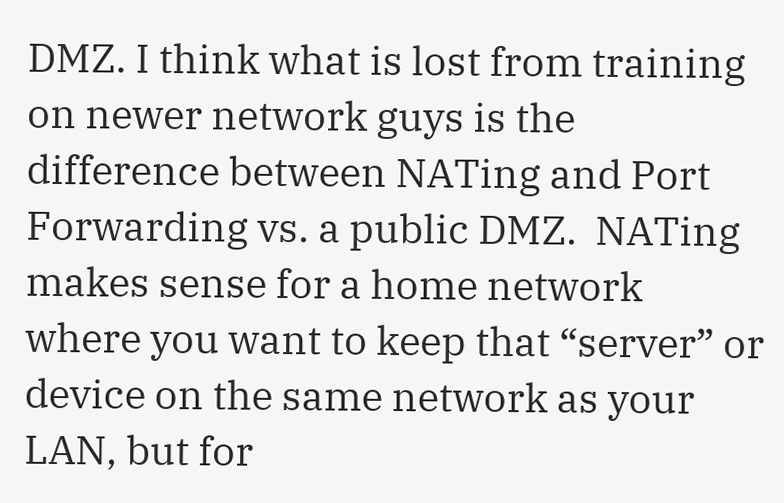DMZ. I think what is lost from training on newer network guys is the difference between NATing and Port Forwarding vs. a public DMZ.  NATing makes sense for a home network where you want to keep that “server” or device on the same network as your LAN, but for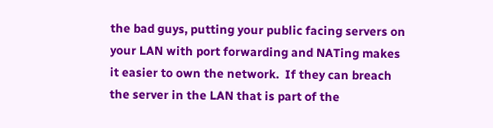the bad guys, putting your public facing servers on your LAN with port forwarding and NATing makes it easier to own the network.  If they can breach the server in the LAN that is part of the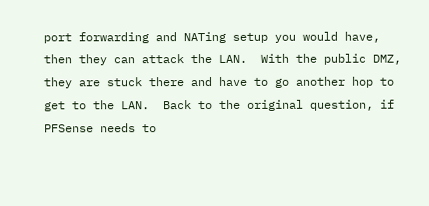port forwarding and NATing setup you would have, then they can attack the LAN.  With the public DMZ, they are stuck there and have to go another hop to get to the LAN.  Back to the original question, if PFSense needs to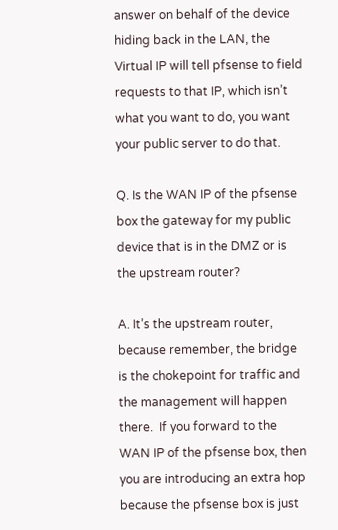answer on behalf of the device hiding back in the LAN, the Virtual IP will tell pfsense to field requests to that IP, which isn’t what you want to do, you want your public server to do that.

Q. Is the WAN IP of the pfsense box the gateway for my public device that is in the DMZ or is the upstream router?

A. It’s the upstream router, because remember, the bridge is the chokepoint for traffic and the management will happen there.  If you forward to the WAN IP of the pfsense box, then you are introducing an extra hop because the pfsense box is just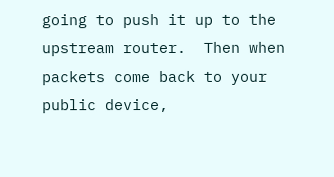going to push it up to the upstream router.  Then when packets come back to your public device,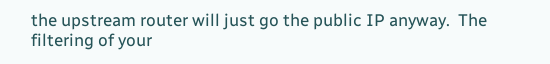the upstream router will just go the public IP anyway.  The filtering of your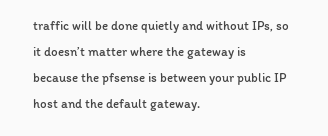traffic will be done quietly and without IPs, so it doesn’t matter where the gateway is because the pfsense is between your public IP host and the default gateway.